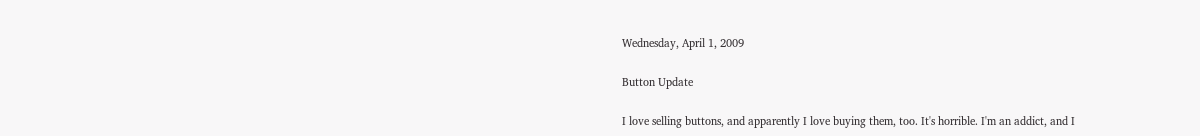Wednesday, April 1, 2009

Button Update

I love selling buttons, and apparently I love buying them, too. It's horrible. I'm an addict, and I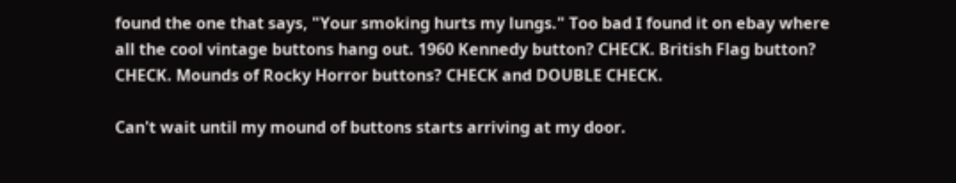found the one that says, "Your smoking hurts my lungs." Too bad I found it on ebay where all the cool vintage buttons hang out. 1960 Kennedy button? CHECK. British Flag button? CHECK. Mounds of Rocky Horror buttons? CHECK and DOUBLE CHECK.

Can't wait until my mound of buttons starts arriving at my door.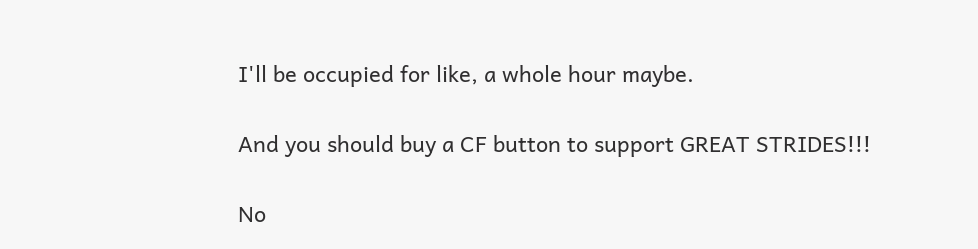I'll be occupied for like, a whole hour maybe.

And you should buy a CF button to support GREAT STRIDES!!!

No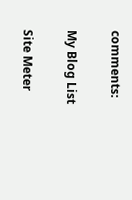comments:

My Blog List

Site Meter